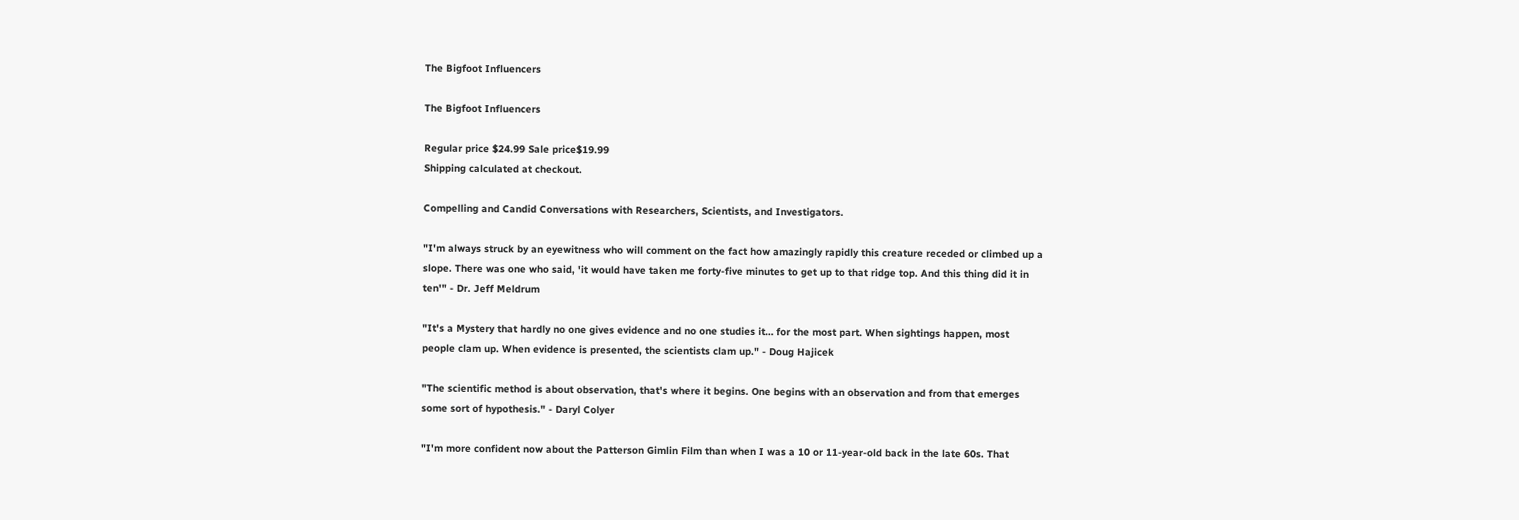The Bigfoot Influencers

The Bigfoot Influencers

Regular price $24.99 Sale price$19.99
Shipping calculated at checkout.

Compelling and Candid Conversations with Researchers, Scientists, and Investigators.

"I'm always struck by an eyewitness who will comment on the fact how amazingly rapidly this creature receded or climbed up a slope. There was one who said, 'it would have taken me forty-five minutes to get up to that ridge top. And this thing did it in ten'" - Dr. Jeff Meldrum

"It's a Mystery that hardly no one gives evidence and no one studies it… for the most part. When sightings happen, most people clam up. When evidence is presented, the scientists clam up." - Doug Hajicek

"The scientific method is about observation, that's where it begins. One begins with an observation and from that emerges some sort of hypothesis." - Daryl Colyer

"I'm more confident now about the Patterson Gimlin Film than when I was a 10 or 11-year-old back in the late 60s. That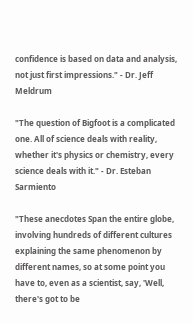confidence is based on data and analysis, not just first impressions." - Dr. Jeff Meldrum

"The question of Bigfoot is a complicated one. All of science deals with reality, whether it's physics or chemistry, every science deals with it." - Dr. Esteban Sarmiento

"These anecdotes Span the entire globe, involving hundreds of different cultures explaining the same phenomenon by different names, so at some point you have to, even as a scientist, say, 'Well, there's got to be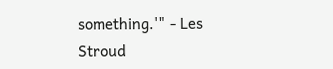something.'" - Les Stroud